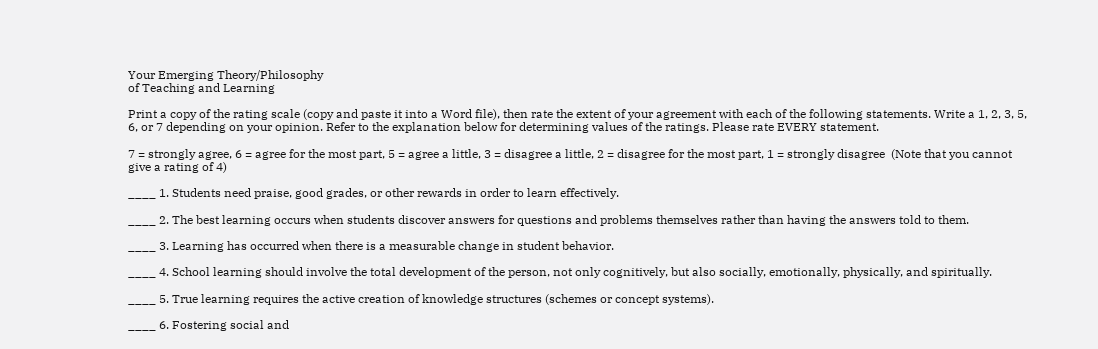Your Emerging Theory/Philosophy
of Teaching and Learning

Print a copy of the rating scale (copy and paste it into a Word file), then rate the extent of your agreement with each of the following statements. Write a 1, 2, 3, 5, 6, or 7 depending on your opinion. Refer to the explanation below for determining values of the ratings. Please rate EVERY statement.

7 = strongly agree, 6 = agree for the most part, 5 = agree a little, 3 = disagree a little, 2 = disagree for the most part, 1 = strongly disagree  (Note that you cannot give a rating of 4)

____ 1. Students need praise, good grades, or other rewards in order to learn effectively.

____ 2. The best learning occurs when students discover answers for questions and problems themselves rather than having the answers told to them.

____ 3. Learning has occurred when there is a measurable change in student behavior.

____ 4. School learning should involve the total development of the person, not only cognitively, but also socially, emotionally, physically, and spiritually.

____ 5. True learning requires the active creation of knowledge structures (schemes or concept systems).

____ 6. Fostering social and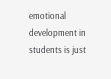emotional development in students is just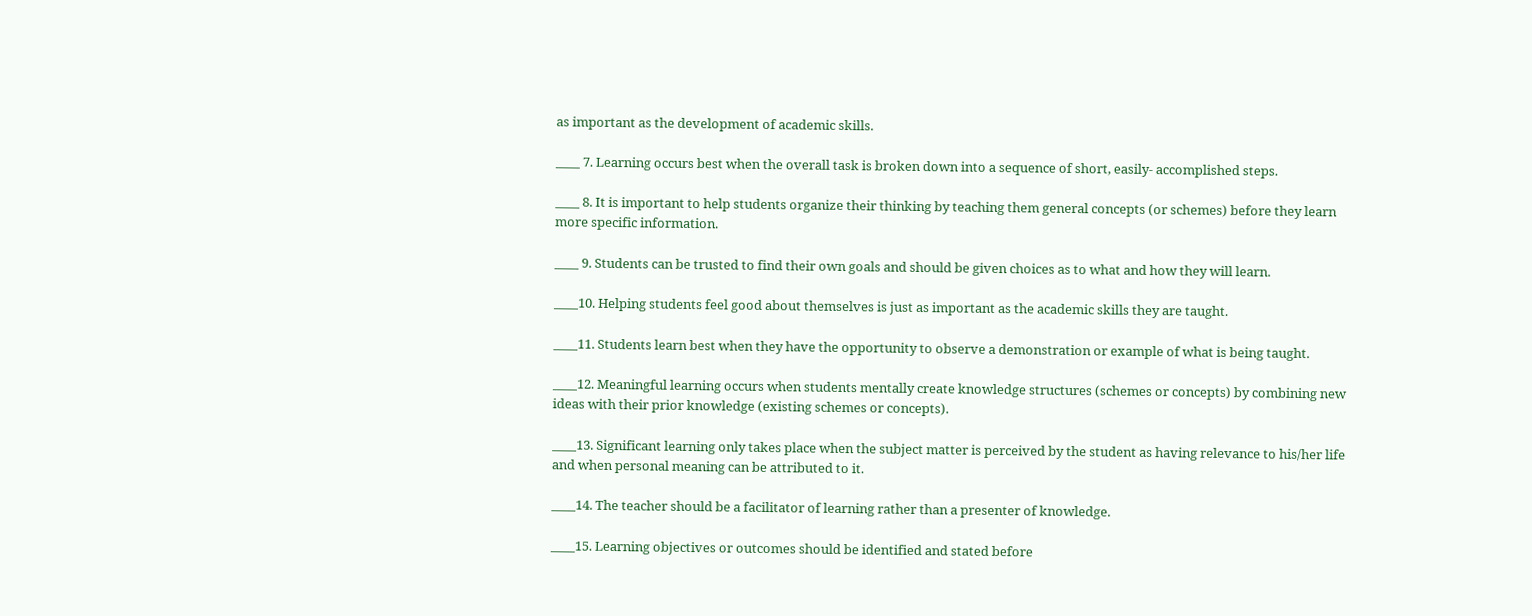as important as the development of academic skills.

____ 7. Learning occurs best when the overall task is broken down into a sequence of short, easily- accomplished steps.

____ 8. It is important to help students organize their thinking by teaching them general concepts (or schemes) before they learn more specific information.

____ 9. Students can be trusted to find their own goals and should be given choices as to what and how they will learn.

____10. Helping students feel good about themselves is just as important as the academic skills they are taught.

____11. Students learn best when they have the opportunity to observe a demonstration or example of what is being taught.

____12. Meaningful learning occurs when students mentally create knowledge structures (schemes or concepts) by combining new ideas with their prior knowledge (existing schemes or concepts).

____13. Significant learning only takes place when the subject matter is perceived by the student as having relevance to his/her life and when personal meaning can be attributed to it.

____14. The teacher should be a facilitator of learning rather than a presenter of knowledge.

____15. Learning objectives or outcomes should be identified and stated before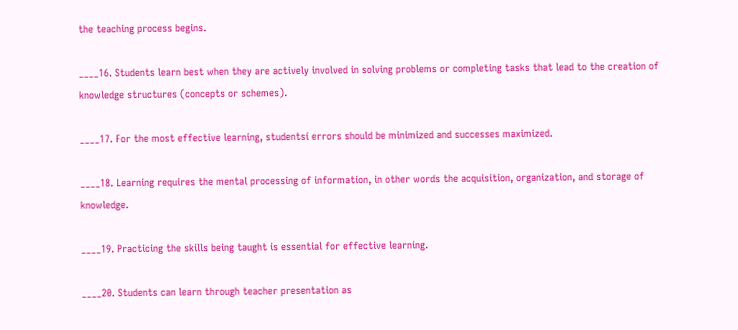the teaching process begins.

____16. Students learn best when they are actively involved in solving problems or completing tasks that lead to the creation of knowledge structures (concepts or schemes).

____17. For the most effective learning, studentsí errors should be minimized and successes maximized.

____18. Learning requires the mental processing of information, in other words the acquisition, organization, and storage of knowledge.

____19. Practicing the skills being taught is essential for effective learning.

____20. Students can learn through teacher presentation as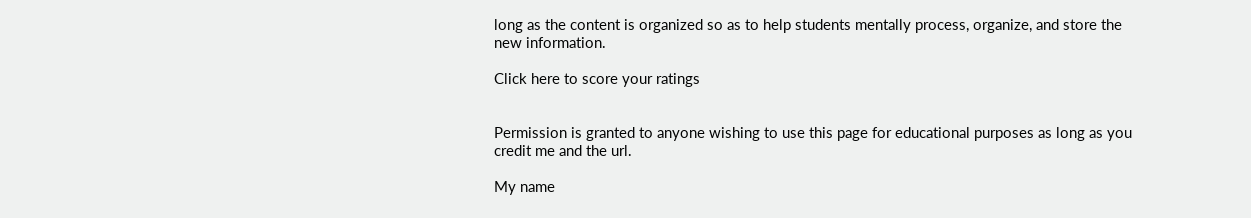long as the content is organized so as to help students mentally process, organize, and store the new information.

Click here to score your ratings


Permission is granted to anyone wishing to use this page for educational purposes as long as you credit me and the url.

My name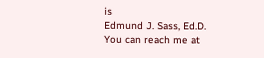is
Edmund J. Sass, Ed.D.
You can reach me at